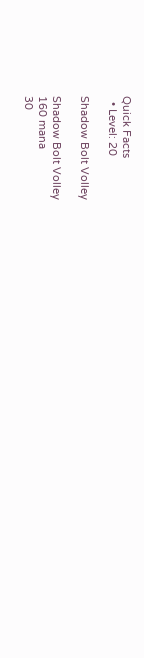Quick Facts
  • Level: 20

Shadow Bolt Volley

Shadow Bolt Volley
160 mana
30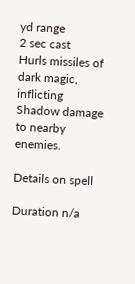yd range
2 sec cast
Hurls missiles of dark magic, inflicting Shadow damage to nearby enemies.

Details on spell

Duration n/a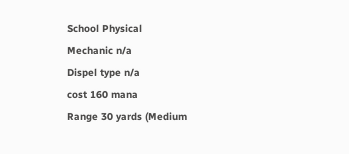School Physical
Mechanic n/a
Dispel type n/a
cost 160 mana
Range 30 yards (Medium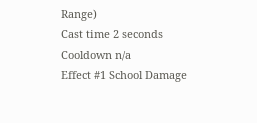Range)
Cast time 2 seconds
Cooldown n/a
Effect #1 School Damage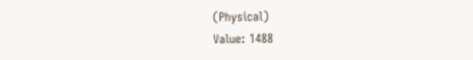(Physical)
Value: 1488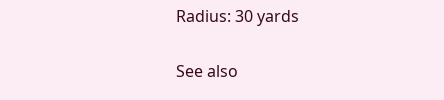Radius: 30 yards

See also